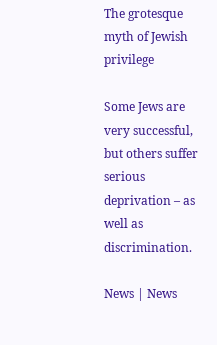The grotesque myth of Jewish privilege

Some Jews are very successful, but others suffer serious deprivation – as well as discrimination.

News | News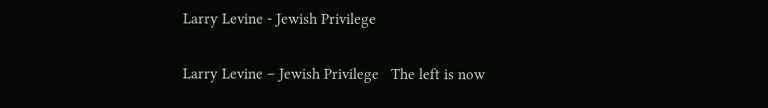Larry Levine - Jewish Privilege

Larry Levine – Jewish Privilege   The left is now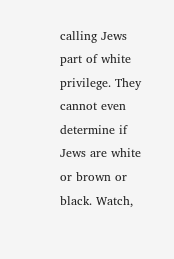calling Jews part of white privilege. They cannot even determine if Jews are white or brown or black. Watch,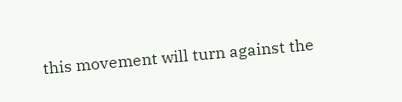this movement will turn against the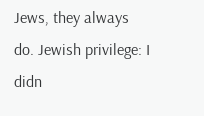Jews, they always do. Jewish privilege: I didn